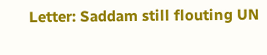Letter: Saddam still flouting UN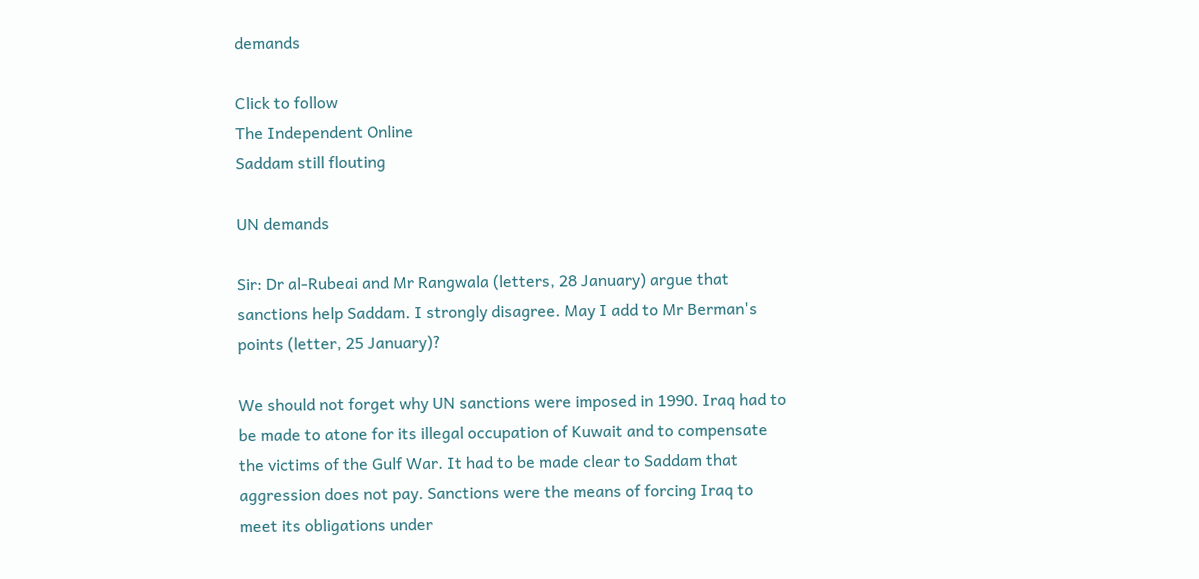demands

Click to follow
The Independent Online
Saddam still flouting

UN demands

Sir: Dr al-Rubeai and Mr Rangwala (letters, 28 January) argue that sanctions help Saddam. I strongly disagree. May I add to Mr Berman's points (letter, 25 January)?

We should not forget why UN sanctions were imposed in 1990. Iraq had to be made to atone for its illegal occupation of Kuwait and to compensate the victims of the Gulf War. It had to be made clear to Saddam that aggression does not pay. Sanctions were the means of forcing Iraq to meet its obligations under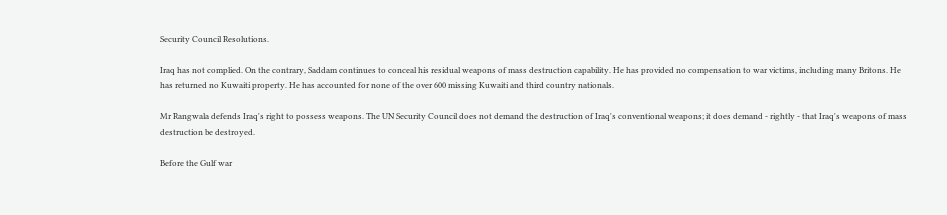Security Council Resolutions.

Iraq has not complied. On the contrary, Saddam continues to conceal his residual weapons of mass destruction capability. He has provided no compensation to war victims, including many Britons. He has returned no Kuwaiti property. He has accounted for none of the over 600 missing Kuwaiti and third country nationals.

Mr Rangwala defends Iraq's right to possess weapons. The UN Security Council does not demand the destruction of Iraq's conventional weapons; it does demand - rightly - that Iraq's weapons of mass destruction be destroyed.

Before the Gulf war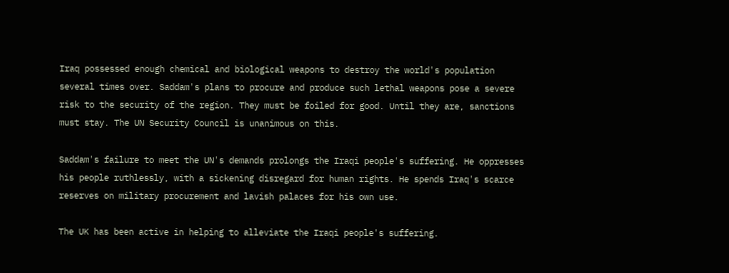Iraq possessed enough chemical and biological weapons to destroy the world's population several times over. Saddam's plans to procure and produce such lethal weapons pose a severe risk to the security of the region. They must be foiled for good. Until they are, sanctions must stay. The UN Security Council is unanimous on this.

Saddam's failure to meet the UN's demands prolongs the Iraqi people's suffering. He oppresses his people ruthlessly, with a sickening disregard for human rights. He spends Iraq's scarce reserves on military procurement and lavish palaces for his own use.

The UK has been active in helping to alleviate the Iraqi people's suffering.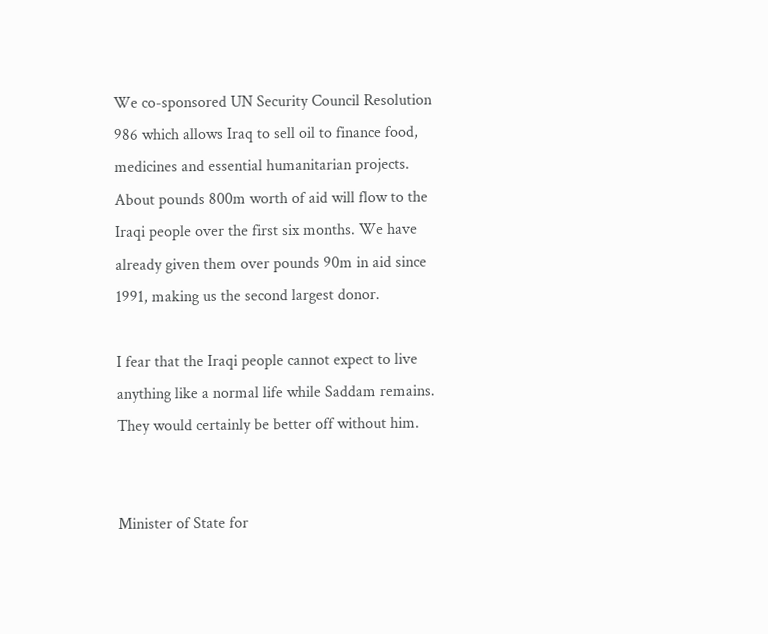We co-sponsored UN Security Council Resolution 986 which allows Iraq to sell oil to finance food, medicines and essential humanitarian projects. About pounds 800m worth of aid will flow to the Iraqi people over the first six months. We have already given them over pounds 90m in aid since 1991, making us the second largest donor.

I fear that the Iraqi people cannot expect to live anything like a normal life while Saddam remains. They would certainly be better off without him.


Minister of State for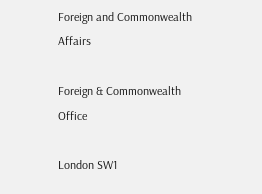Foreign and Commonwealth Affairs

Foreign & Commonwealth Office

London SW1